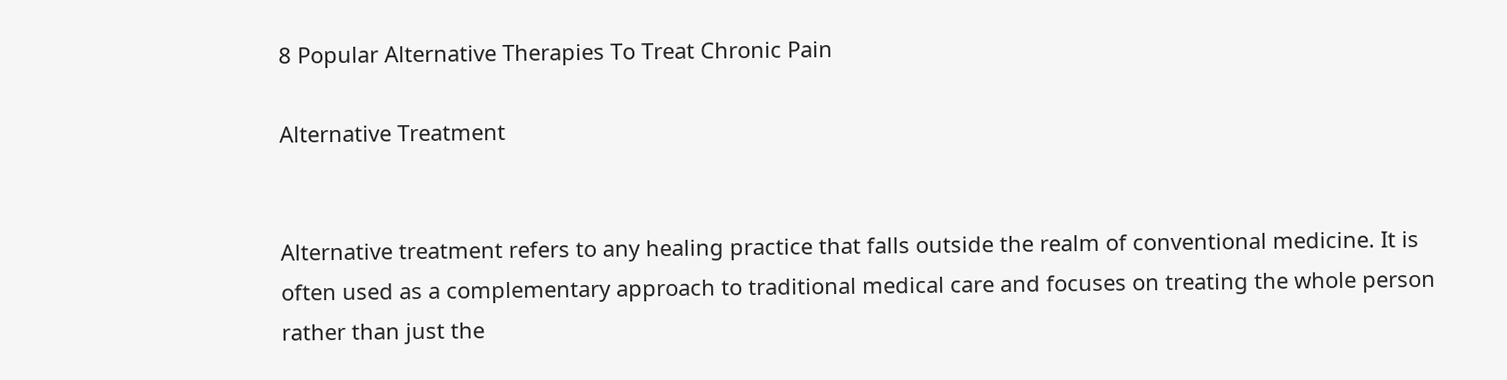8 Popular Alternative Therapies To Treat Chronic Pain

Alternative Treatment


Alternative treatment refers to any healing practice that falls outside the realm of conventional medicine. It is often used as a complementary approach to traditional medical care and focuses on treating the whole person rather than just the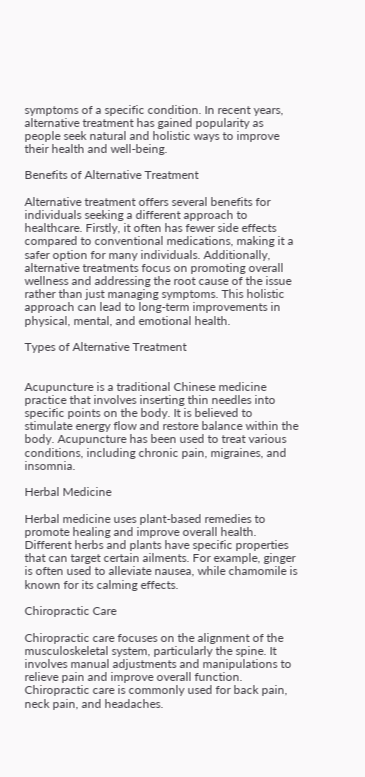symptoms of a specific condition. In recent years, alternative treatment has gained popularity as people seek natural and holistic ways to improve their health and well-being.

Benefits of Alternative Treatment

Alternative treatment offers several benefits for individuals seeking a different approach to healthcare. Firstly, it often has fewer side effects compared to conventional medications, making it a safer option for many individuals. Additionally, alternative treatments focus on promoting overall wellness and addressing the root cause of the issue rather than just managing symptoms. This holistic approach can lead to long-term improvements in physical, mental, and emotional health.

Types of Alternative Treatment


Acupuncture is a traditional Chinese medicine practice that involves inserting thin needles into specific points on the body. It is believed to stimulate energy flow and restore balance within the body. Acupuncture has been used to treat various conditions, including chronic pain, migraines, and insomnia.

Herbal Medicine

Herbal medicine uses plant-based remedies to promote healing and improve overall health. Different herbs and plants have specific properties that can target certain ailments. For example, ginger is often used to alleviate nausea, while chamomile is known for its calming effects.

Chiropractic Care

Chiropractic care focuses on the alignment of the musculoskeletal system, particularly the spine. It involves manual adjustments and manipulations to relieve pain and improve overall function. Chiropractic care is commonly used for back pain, neck pain, and headaches.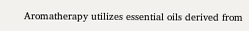Aromatherapy utilizes essential oils derived from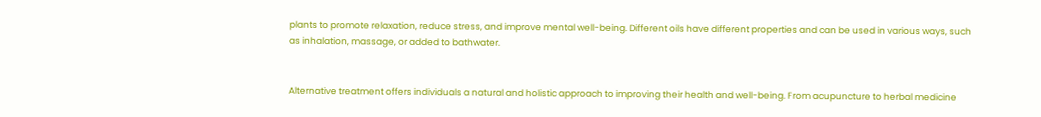plants to promote relaxation, reduce stress, and improve mental well-being. Different oils have different properties and can be used in various ways, such as inhalation, massage, or added to bathwater.


Alternative treatment offers individuals a natural and holistic approach to improving their health and well-being. From acupuncture to herbal medicine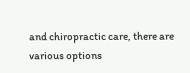and chiropractic care, there are various options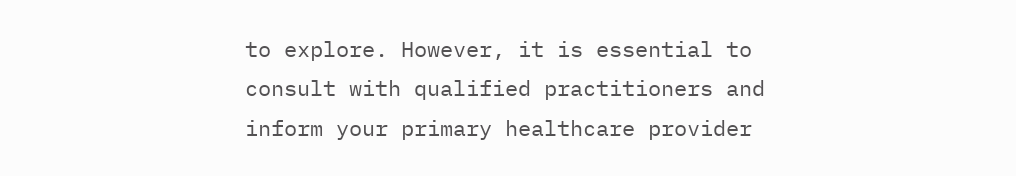to explore. However, it is essential to consult with qualified practitioners and inform your primary healthcare provider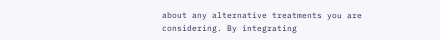about any alternative treatments you are considering. By integrating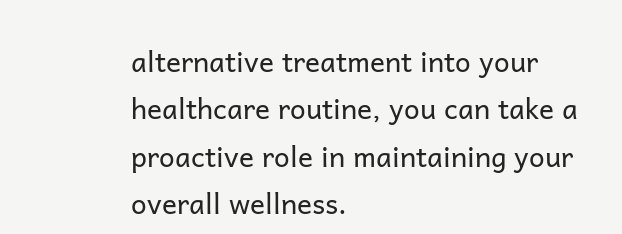alternative treatment into your healthcare routine, you can take a proactive role in maintaining your overall wellness.